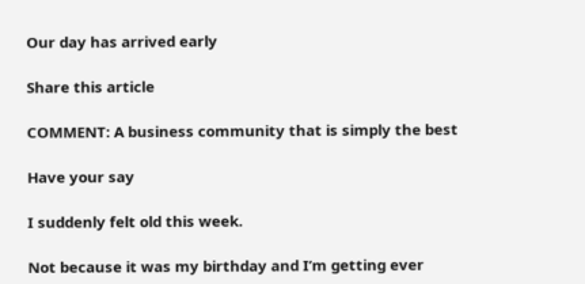Our day has arrived early

Share this article

COMMENT: A business community that is simply the best

Have your say

I suddenly felt old this week.

Not because it was my birthday and I’m getting ever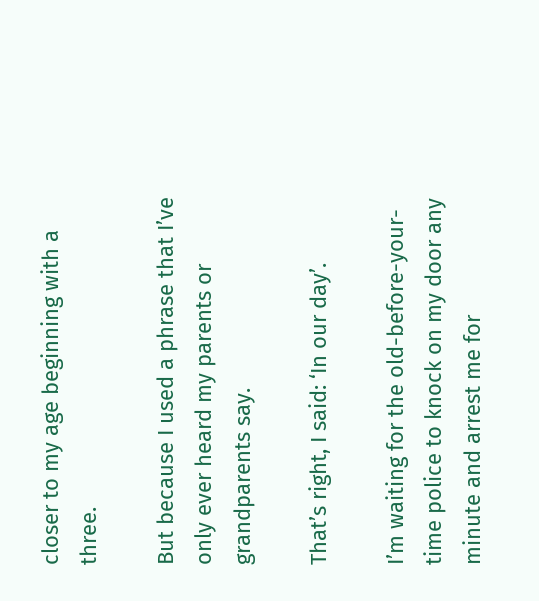closer to my age beginning with a three.

But because I used a phrase that I’ve only ever heard my parents or grandparents say.

That’s right, I said: ‘In our day’.

I’m waiting for the old-before-your-time police to knock on my door any minute and arrest me for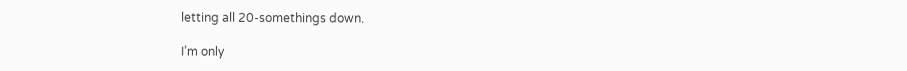letting all 20-somethings down.

I’m only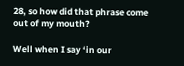28, so how did that phrase come out of my mouth?

Well when I say ‘in our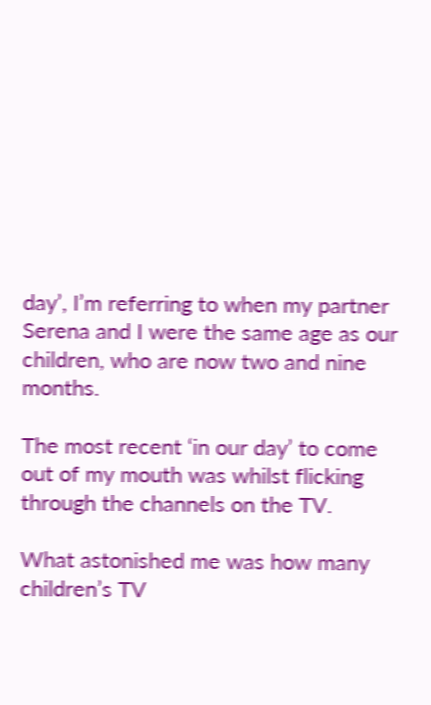day’, I’m referring to when my partner Serena and I were the same age as our children, who are now two and nine months.

The most recent ‘in our day’ to come out of my mouth was whilst flicking through the channels on the TV.

What astonished me was how many children’s TV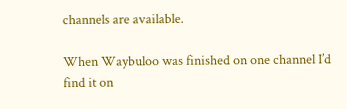channels are available.

When Waybuloo was finished on one channel I’d find it on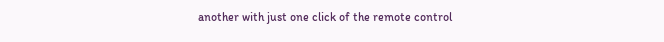another with just one click of the remote control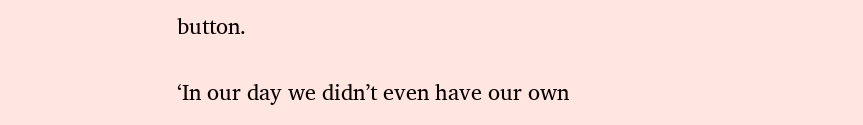button.

‘In our day we didn’t even have our own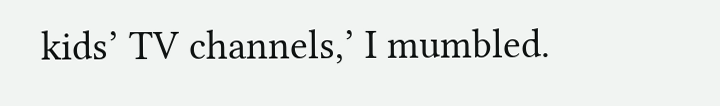kids’ TV channels,’ I mumbled.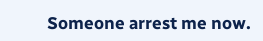Someone arrest me now.